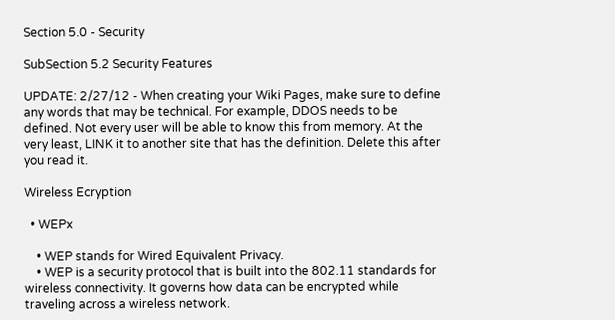Section 5.0 - Security

SubSection 5.2 Security Features

UPDATE: 2/27/12 - When creating your Wiki Pages, make sure to define any words that may be technical. For example, DDOS needs to be defined. Not every user will be able to know this from memory. At the very least, LINK it to another site that has the definition. Delete this after you read it.

Wireless Ecryption

  • WEPx

    • WEP stands for Wired Equivalent Privacy.
    • WEP is a security protocol that is built into the 802.11 standards for wireless connectivity. It governs how data can be encrypted while traveling across a wireless network.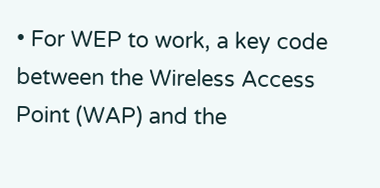• For WEP to work, a key code between the Wireless Access Point (WAP) and the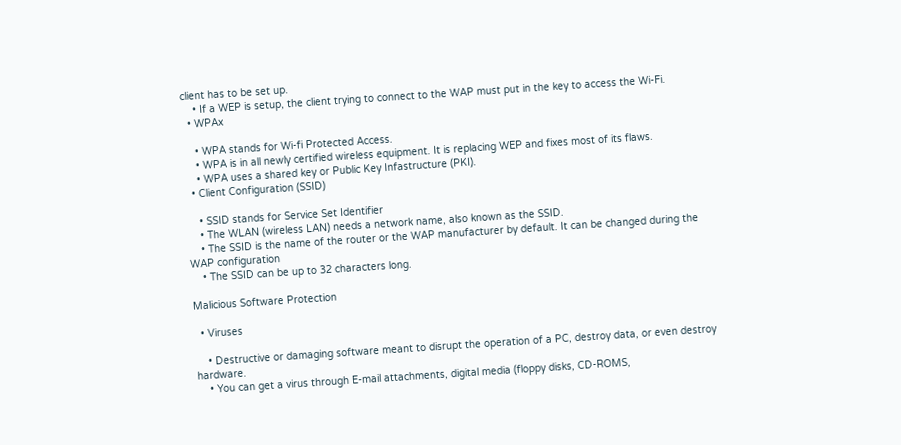client has to be set up.
    • If a WEP is setup, the client trying to connect to the WAP must put in the key to access the Wi-Fi.
  • WPAx

    • WPA stands for Wi-fi Protected Access.
    • WPA is in all newly certified wireless equipment. It is replacing WEP and fixes most of its flaws.
    • WPA uses a shared key or Public Key Infastructure (PKI).
  • Client Configuration (SSID)

    • SSID stands for Service Set Identifier
    • The WLAN (wireless LAN) needs a network name, also known as the SSID.
    • The SSID is the name of the router or the WAP manufacturer by default. It can be changed during the WAP configuration
    • The SSID can be up to 32 characters long.

Malicious Software Protection

  • Viruses

    • Destructive or damaging software meant to disrupt the operation of a PC, destroy data, or even destroy hardware.
    • You can get a virus through E-mail attachments, digital media (floppy disks, CD-ROMS,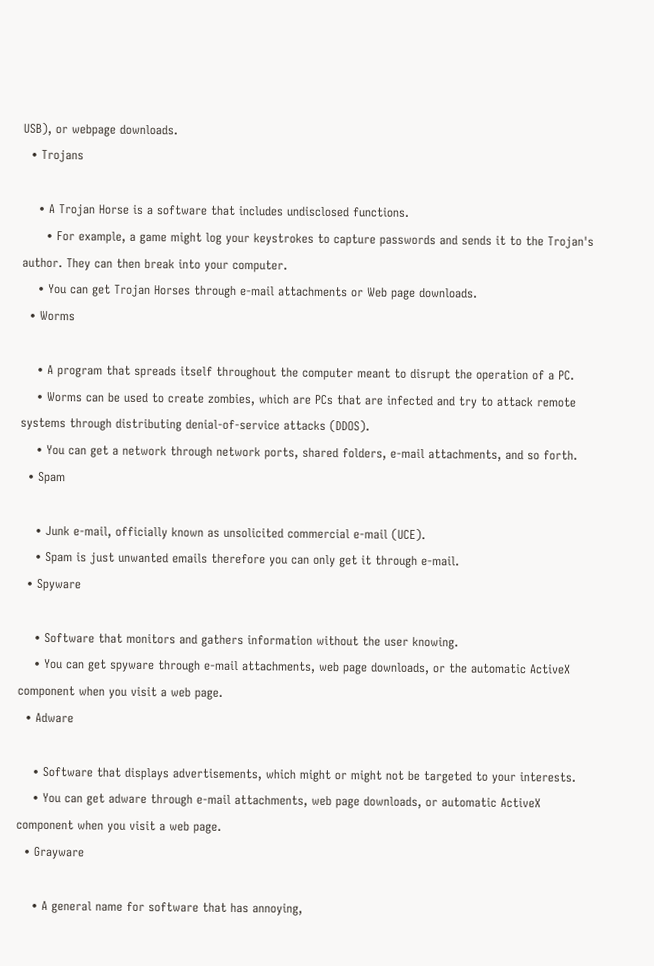USB), or webpage downloads.
  • Trojans

    • A Trojan Horse is a software that includes undisclosed functions.
      • For example, a game might log your keystrokes to capture passwords and sends it to the Trojan's author. They can then break into your computer.
    • You can get Trojan Horses through e-mail attachments or Web page downloads.
  • Worms

    • A program that spreads itself throughout the computer meant to disrupt the operation of a PC.
    • Worms can be used to create zombies, which are PCs that are infected and try to attack remote systems through distributing denial-of-service attacks (DDOS).
    • You can get a network through network ports, shared folders, e-mail attachments, and so forth.
  • Spam

    • Junk e-mail, officially known as unsolicited commercial e-mail (UCE).
    • Spam is just unwanted emails therefore you can only get it through e-mail.
  • Spyware

    • Software that monitors and gathers information without the user knowing.
    • You can get spyware through e-mail attachments, web page downloads, or the automatic ActiveX component when you visit a web page.
  • Adware

    • Software that displays advertisements, which might or might not be targeted to your interests.
    • You can get adware through e-mail attachments, web page downloads, or automatic ActiveX component when you visit a web page.
  • Grayware

    • A general name for software that has annoying,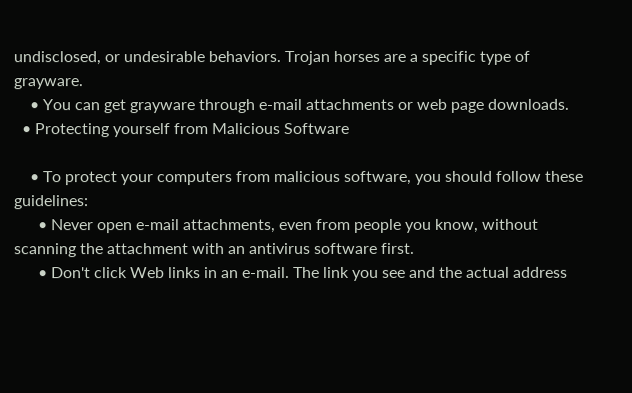undisclosed, or undesirable behaviors. Trojan horses are a specific type of grayware.
    • You can get grayware through e-mail attachments or web page downloads.
  • Protecting yourself from Malicious Software

    • To protect your computers from malicious software, you should follow these guidelines:
      • Never open e-mail attachments, even from people you know, without scanning the attachment with an antivirus software first.
      • Don't click Web links in an e-mail. The link you see and the actual address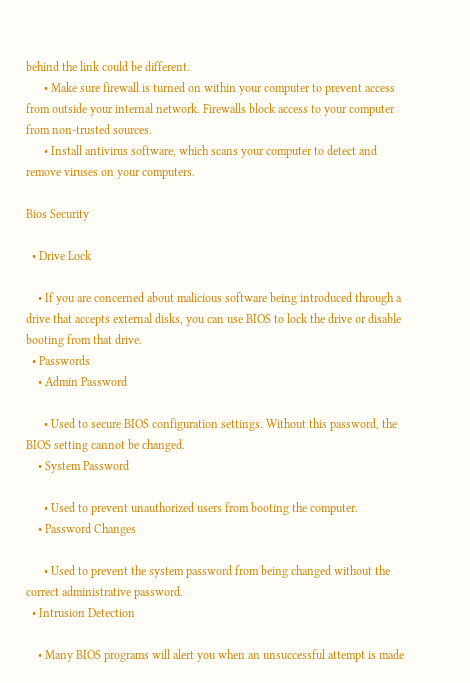behind the link could be different.
      • Make sure firewall is turned on within your computer to prevent access from outside your internal network. Firewalls block access to your computer from non-trusted sources.
      • Install antivirus software, which scans your computer to detect and remove viruses on your computers.

Bios Security

  • Drive Lock

    • If you are concerned about malicious software being introduced through a drive that accepts external disks, you can use BIOS to lock the drive or disable booting from that drive.
  • Passwords
    • Admin Password

      • Used to secure BIOS configuration settings. Without this password, the BIOS setting cannot be changed.
    • System Password

      • Used to prevent unauthorized users from booting the computer.
    • Password Changes

      • Used to prevent the system password from being changed without the correct administrative password.
  • Intrusion Detection

    • Many BIOS programs will alert you when an unsuccessful attempt is made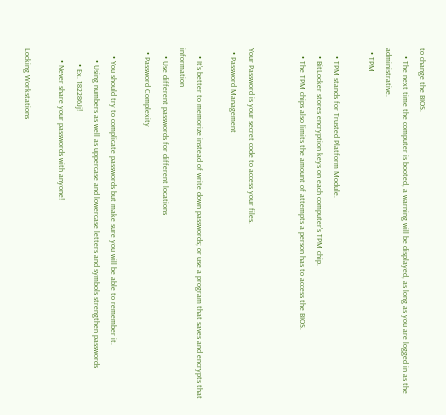to change the BIOS.
    • The next time the computer is booted, a warning will be displayed, as long as you are logged in as the administrative.
  • TPM

    • TPM stands for Trusted Platform Module.
    • BitLocker stores encryption keys on each computer's TPM chip.
    • The TPM chips also limits the amount of attempts a person has to access the BIOS.


Your Password is your secret code to access your files.
  • Password Management

    • It's better to memorize instead of write down passwords; or use a program that saves and encrypts that information
    • Use different passwords for different locations
  • Password Complexity

    • You should try to complicate passwords but make sure you will be able to remember it.
      • Using numbers as well as uppercase and lowercase letters and symbols strengthen passwords
        • Ex. 182286Jj!
      • Never share your passwords with anyone!

Locking Workstations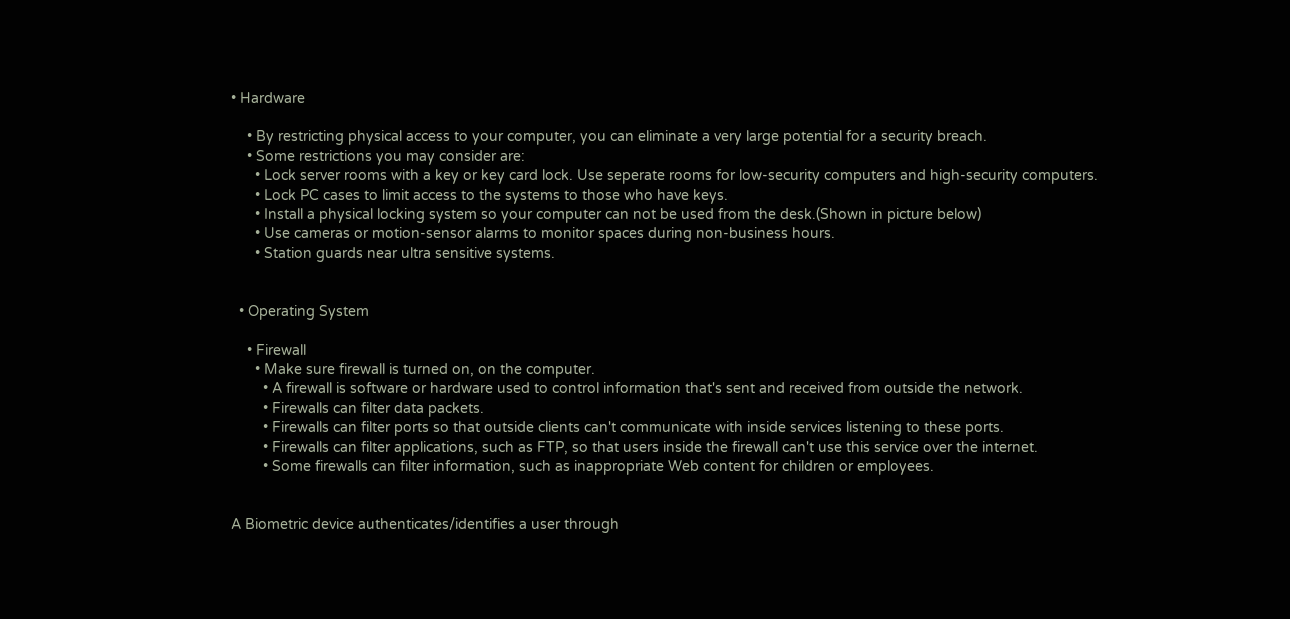• Hardware

    • By restricting physical access to your computer, you can eliminate a very large potential for a security breach.
    • Some restrictions you may consider are:
      • Lock server rooms with a key or key card lock. Use seperate rooms for low-security computers and high-security computers.
      • Lock PC cases to limit access to the systems to those who have keys.
      • Install a physical locking system so your computer can not be used from the desk.(Shown in picture below)
      • Use cameras or motion-sensor alarms to monitor spaces during non-business hours.
      • Station guards near ultra sensitive systems.


  • Operating System

    • Firewall
      • Make sure firewall is turned on, on the computer.
        • A firewall is software or hardware used to control information that's sent and received from outside the network.
        • Firewalls can filter data packets.
        • Firewalls can filter ports so that outside clients can't communicate with inside services listening to these ports.
        • Firewalls can filter applications, such as FTP, so that users inside the firewall can't use this service over the internet.
        • Some firewalls can filter information, such as inappropriate Web content for children or employees.


A Biometric device authenticates/identifies a user through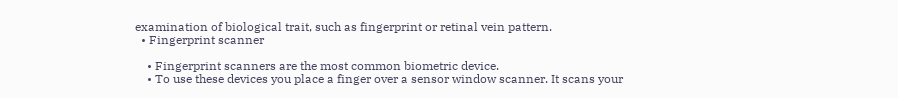examination of biological trait, such as fingerprint or retinal vein pattern.
  • Fingerprint scanner

    • Fingerprint scanners are the most common biometric device.
    • To use these devices you place a finger over a sensor window scanner. It scans your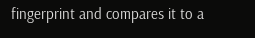fingerprint and compares it to a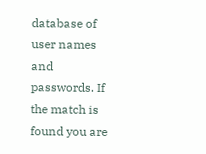database of user names and passwords. If the match is found you are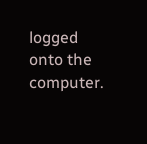logged onto the computer.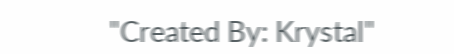"Created By: Krystal"